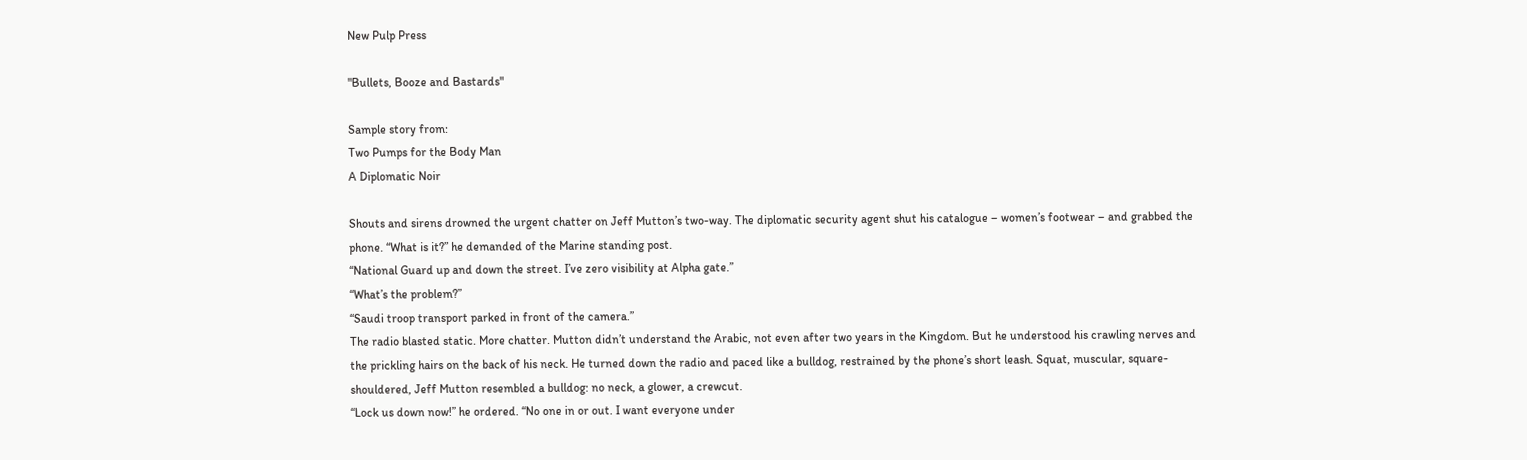New Pulp Press

"Bullets, Booze and Bastards"

Sample story from:
Two Pumps for the Body Man
A Diplomatic Noir

Shouts and sirens drowned the urgent chatter on Jeff Mutton’s two-way. The diplomatic security agent shut his catalogue – women’s footwear – and grabbed the phone. “What is it?” he demanded of the Marine standing post.
“National Guard up and down the street. I’ve zero visibility at Alpha gate.”
“What’s the problem?”
“Saudi troop transport parked in front of the camera.”
The radio blasted static. More chatter. Mutton didn’t understand the Arabic, not even after two years in the Kingdom. But he understood his crawling nerves and the prickling hairs on the back of his neck. He turned down the radio and paced like a bulldog, restrained by the phone’s short leash. Squat, muscular, square-shouldered, Jeff Mutton resembled a bulldog: no neck, a glower, a crewcut.
“Lock us down now!” he ordered. “No one in or out. I want everyone under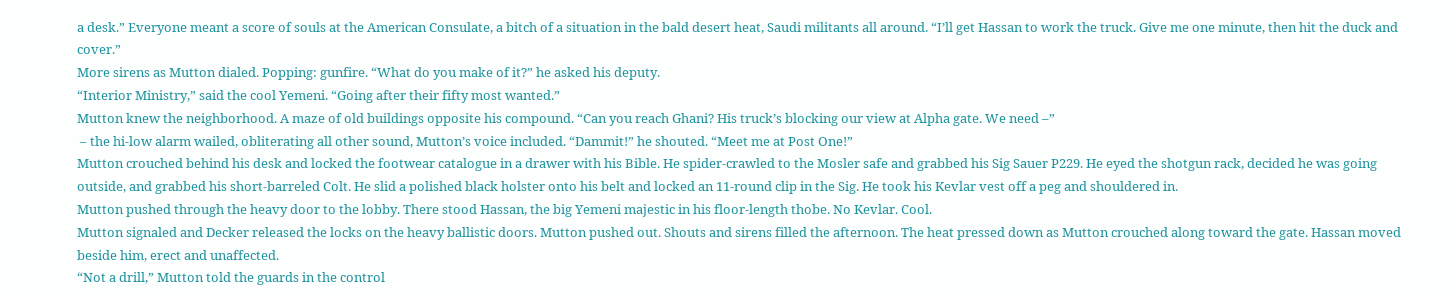a desk.” Everyone meant a score of souls at the American Consulate, a bitch of a situation in the bald desert heat, Saudi militants all around. “I’ll get Hassan to work the truck. Give me one minute, then hit the duck and cover.”
More sirens as Mutton dialed. Popping: gunfire. “What do you make of it?” he asked his deputy.
“Interior Ministry,” said the cool Yemeni. “Going after their fifty most wanted.”
Mutton knew the neighborhood. A maze of old buildings opposite his compound. “Can you reach Ghani? His truck’s blocking our view at Alpha gate. We need –”
 – the hi-low alarm wailed, obliterating all other sound, Mutton’s voice included. “Dammit!” he shouted. “Meet me at Post One!”
Mutton crouched behind his desk and locked the footwear catalogue in a drawer with his Bible. He spider-crawled to the Mosler safe and grabbed his Sig Sauer P229. He eyed the shotgun rack, decided he was going outside, and grabbed his short-barreled Colt. He slid a polished black holster onto his belt and locked an 11-round clip in the Sig. He took his Kevlar vest off a peg and shouldered in.
Mutton pushed through the heavy door to the lobby. There stood Hassan, the big Yemeni majestic in his floor-length thobe. No Kevlar. Cool.
Mutton signaled and Decker released the locks on the heavy ballistic doors. Mutton pushed out. Shouts and sirens filled the afternoon. The heat pressed down as Mutton crouched along toward the gate. Hassan moved beside him, erect and unaffected.
“Not a drill,” Mutton told the guards in the control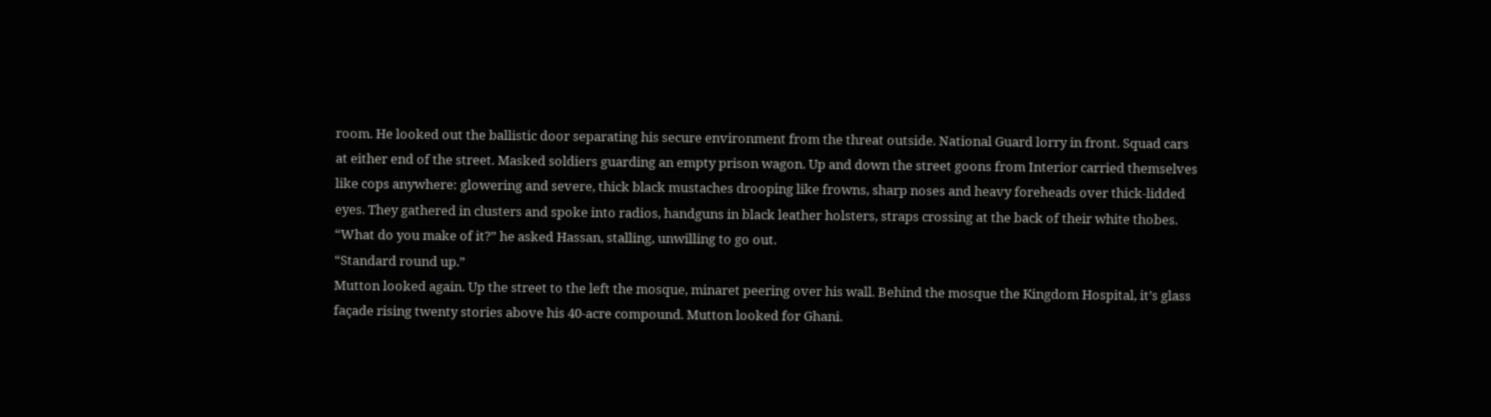room. He looked out the ballistic door separating his secure environment from the threat outside. National Guard lorry in front. Squad cars at either end of the street. Masked soldiers guarding an empty prison wagon. Up and down the street goons from Interior carried themselves like cops anywhere: glowering and severe, thick black mustaches drooping like frowns, sharp noses and heavy foreheads over thick-lidded eyes. They gathered in clusters and spoke into radios, handguns in black leather holsters, straps crossing at the back of their white thobes.
“What do you make of it?” he asked Hassan, stalling, unwilling to go out.
“Standard round up.”
Mutton looked again. Up the street to the left the mosque, minaret peering over his wall. Behind the mosque the Kingdom Hospital, it’s glass façade rising twenty stories above his 40-acre compound. Mutton looked for Ghani.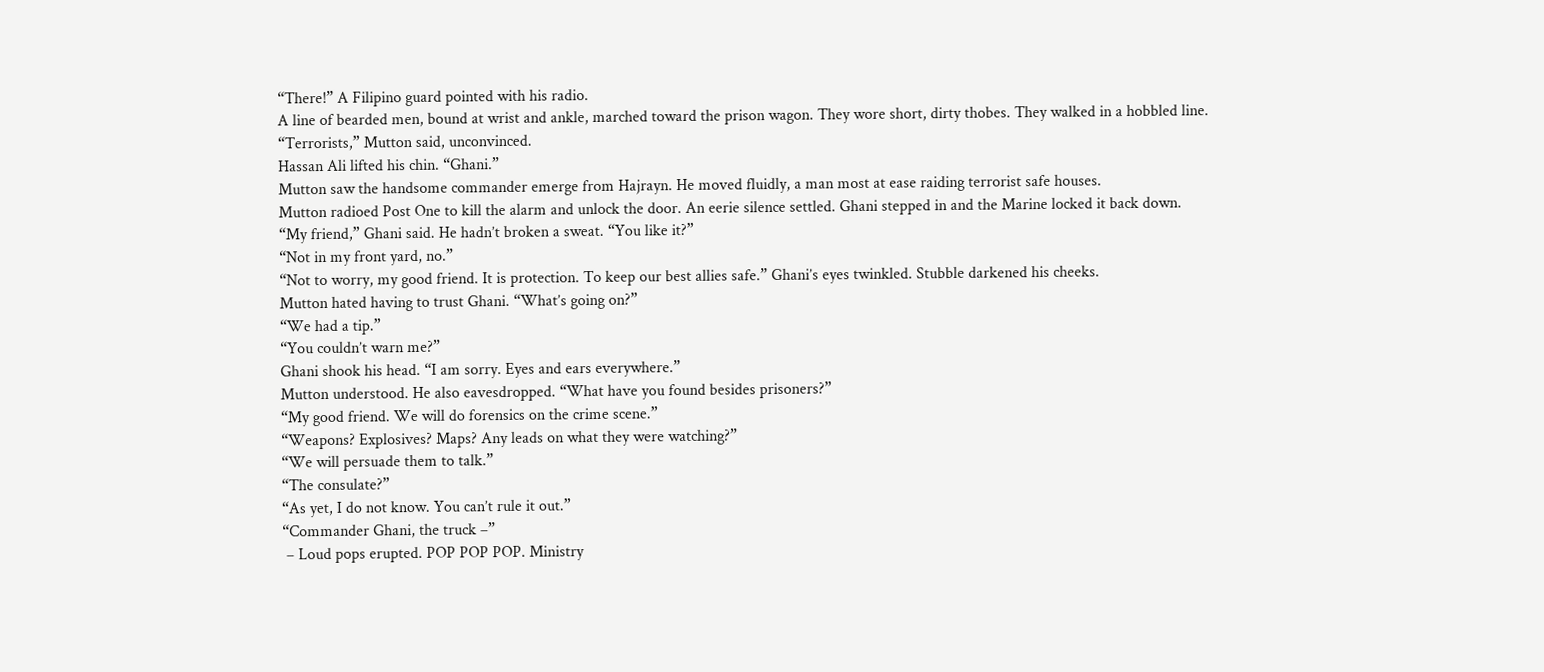“There!” A Filipino guard pointed with his radio.
A line of bearded men, bound at wrist and ankle, marched toward the prison wagon. They wore short, dirty thobes. They walked in a hobbled line.
“Terrorists,” Mutton said, unconvinced.
Hassan Ali lifted his chin. “Ghani.”
Mutton saw the handsome commander emerge from Hajrayn. He moved fluidly, a man most at ease raiding terrorist safe houses.
Mutton radioed Post One to kill the alarm and unlock the door. An eerie silence settled. Ghani stepped in and the Marine locked it back down.
“My friend,” Ghani said. He hadn’t broken a sweat. “You like it?”
“Not in my front yard, no.”
“Not to worry, my good friend. It is protection. To keep our best allies safe.” Ghani’s eyes twinkled. Stubble darkened his cheeks.
Mutton hated having to trust Ghani. “What’s going on?”
“We had a tip.”
“You couldn’t warn me?”
Ghani shook his head. “I am sorry. Eyes and ears everywhere.”
Mutton understood. He also eavesdropped. “What have you found besides prisoners?”
“My good friend. We will do forensics on the crime scene.”
“Weapons? Explosives? Maps? Any leads on what they were watching?”
“We will persuade them to talk.”
“The consulate?”
“As yet, I do not know. You can’t rule it out.”
“Commander Ghani, the truck –”
 – Loud pops erupted. POP POP POP. Ministry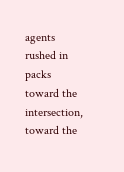agents rushed in packs toward the intersection, toward the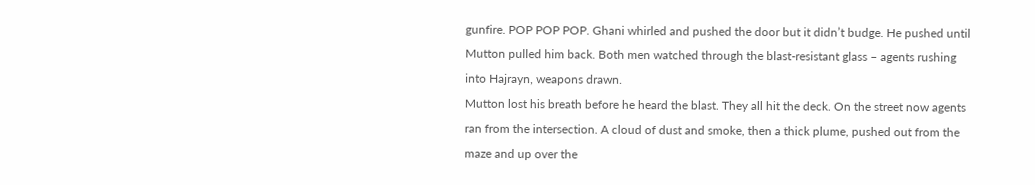gunfire. POP POP POP. Ghani whirled and pushed the door but it didn’t budge. He pushed until Mutton pulled him back. Both men watched through the blast-resistant glass – agents rushing into Hajrayn, weapons drawn.
Mutton lost his breath before he heard the blast. They all hit the deck. On the street now agents ran from the intersection. A cloud of dust and smoke, then a thick plume, pushed out from the maze and up over the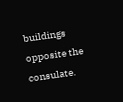buildings opposite the consulate.